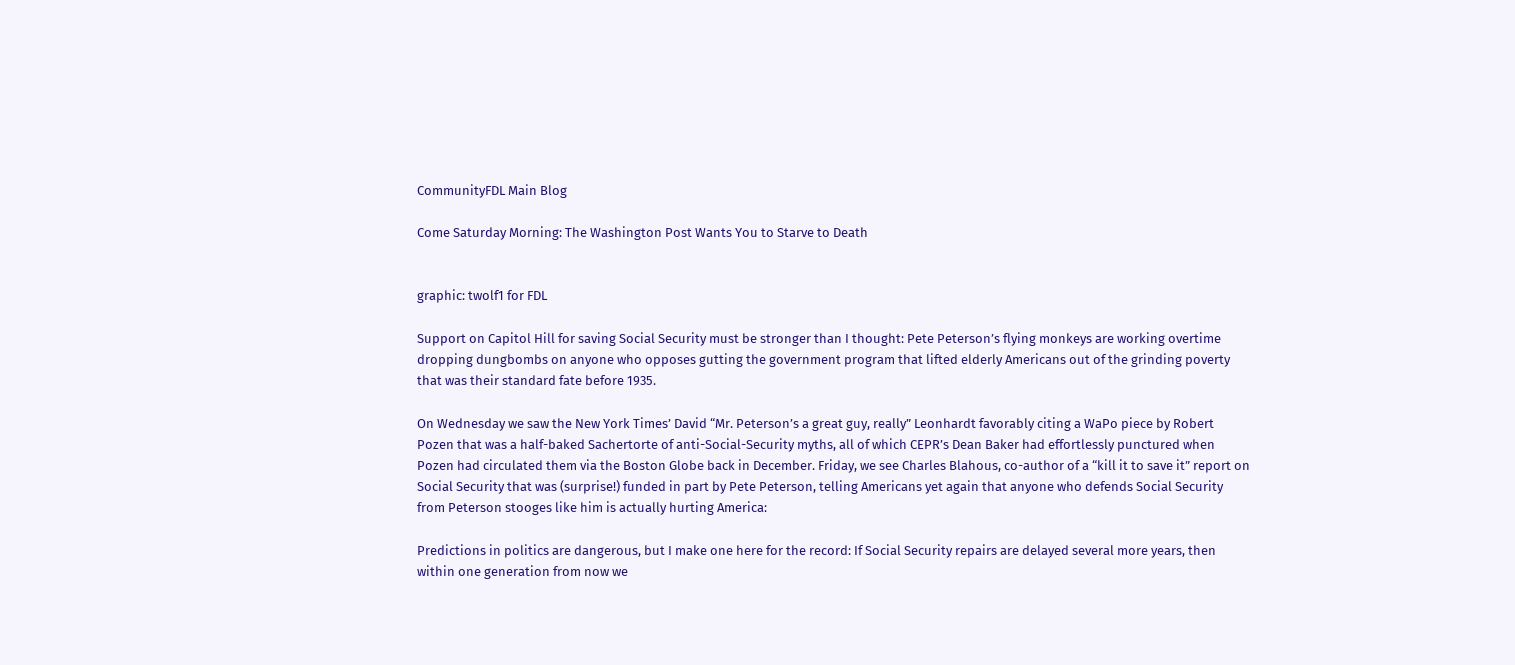CommunityFDL Main Blog

Come Saturday Morning: The Washington Post Wants You to Starve to Death


graphic: twolf1 for FDL

Support on Capitol Hill for saving Social Security must be stronger than I thought: Pete Peterson’s flying monkeys are working overtime dropping dungbombs on anyone who opposes gutting the government program that lifted elderly Americans out of the grinding poverty that was their standard fate before 1935.

On Wednesday we saw the New York Times’ David “Mr. Peterson’s a great guy, really” Leonhardt favorably citing a WaPo piece by Robert Pozen that was a half-baked Sachertorte of anti-Social-Security myths, all of which CEPR’s Dean Baker had effortlessly punctured when Pozen had circulated them via the Boston Globe back in December. Friday, we see Charles Blahous, co-author of a “kill it to save it” report on Social Security that was (surprise!) funded in part by Pete Peterson, telling Americans yet again that anyone who defends Social Security from Peterson stooges like him is actually hurting America:

Predictions in politics are dangerous, but I make one here for the record: If Social Security repairs are delayed several more years, then within one generation from now we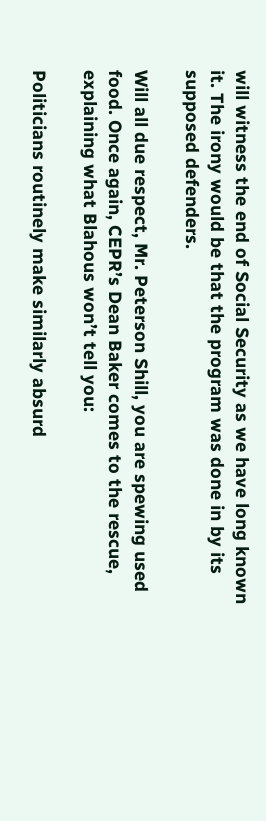will witness the end of Social Security as we have long known it. The irony would be that the program was done in by its supposed defenders.

Will all due respect, Mr. Peterson Shill, you are spewing used food. Once again, CEPR’s Dean Baker comes to the rescue, explaining what Blahous won’t tell you:

Politicians routinely make similarly absurd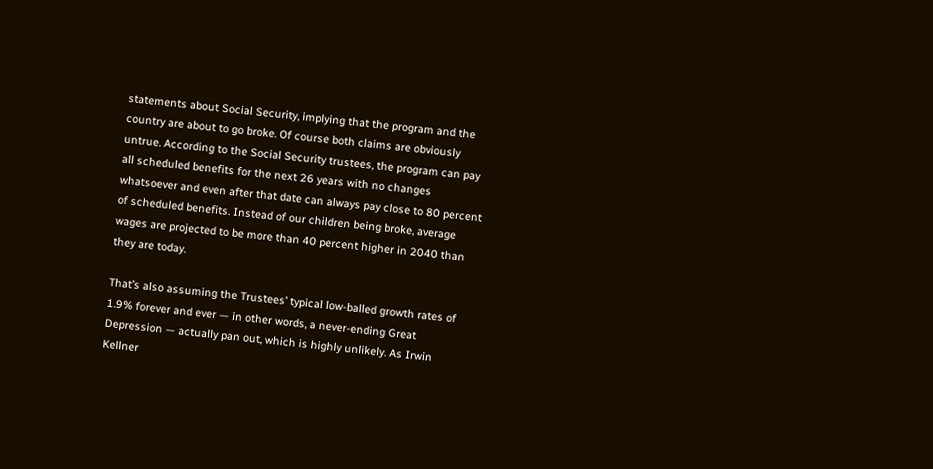statements about Social Security, implying that the program and the country are about to go broke. Of course both claims are obviously untrue. According to the Social Security trustees, the program can pay all scheduled benefits for the next 26 years with no changes whatsoever and even after that date can always pay close to 80 percent of scheduled benefits. Instead of our children being broke, average wages are projected to be more than 40 percent higher in 2040 than they are today.

That’s also assuming the Trustees’ typical low-balled growth rates of 1.9% forever and ever — in other words, a never-ending Great Depression — actually pan out, which is highly unlikely. As Irwin Kellner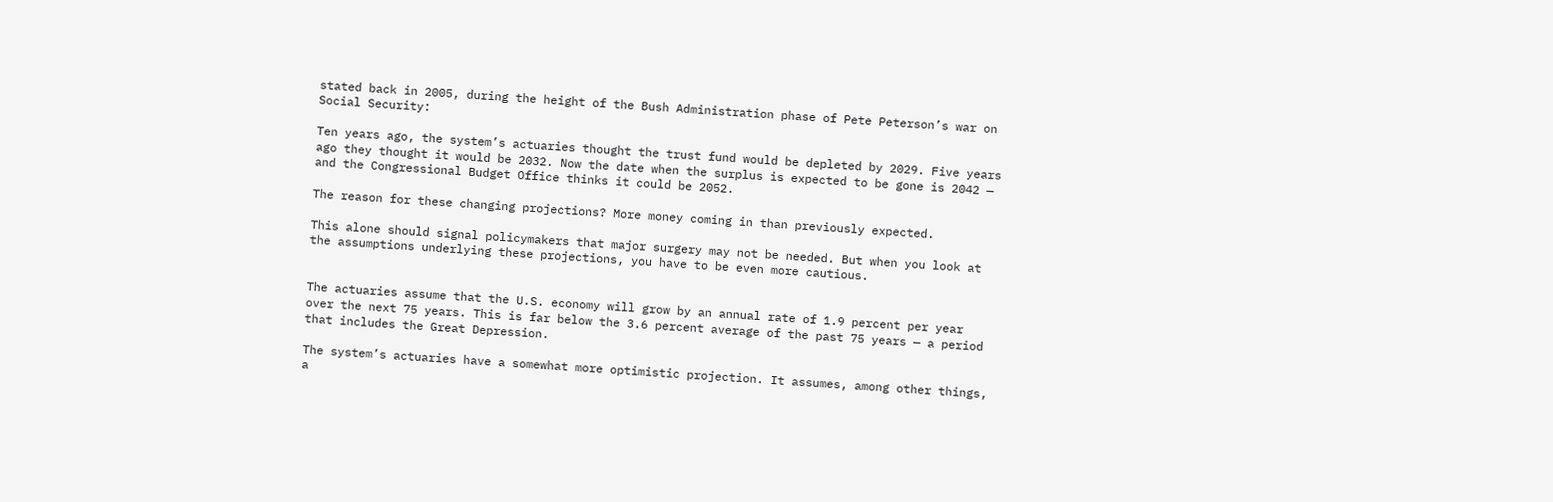stated back in 2005, during the height of the Bush Administration phase of Pete Peterson’s war on Social Security:

Ten years ago, the system’s actuaries thought the trust fund would be depleted by 2029. Five years ago they thought it would be 2032. Now the date when the surplus is expected to be gone is 2042 — and the Congressional Budget Office thinks it could be 2052.

The reason for these changing projections? More money coming in than previously expected.

This alone should signal policymakers that major surgery may not be needed. But when you look at the assumptions underlying these projections, you have to be even more cautious.


The actuaries assume that the U.S. economy will grow by an annual rate of 1.9 percent per year over the next 75 years. This is far below the 3.6 percent average of the past 75 years — a period that includes the Great Depression.

The system’s actuaries have a somewhat more optimistic projection. It assumes, among other things, a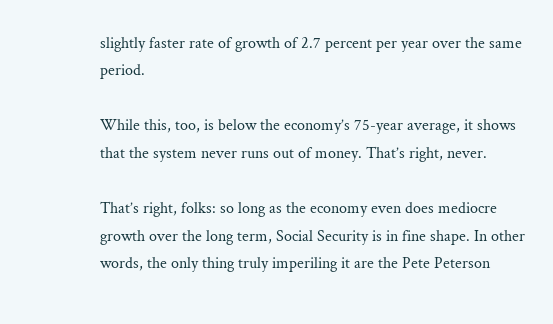slightly faster rate of growth of 2.7 percent per year over the same period.

While this, too, is below the economy’s 75-year average, it shows that the system never runs out of money. That’s right, never.

That’s right, folks: so long as the economy even does mediocre growth over the long term, Social Security is in fine shape. In other words, the only thing truly imperiling it are the Pete Peterson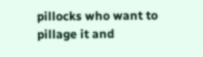pillocks who want to pillage it and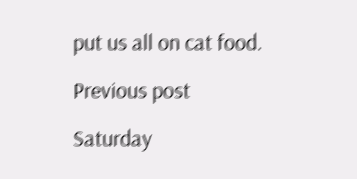put us all on cat food.

Previous post

Saturday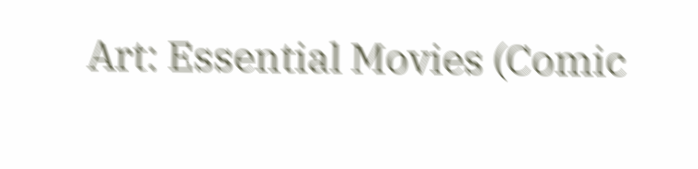Art: Essential Movies (Comic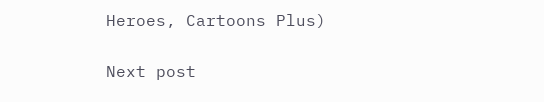Heroes, Cartoons Plus)

Next post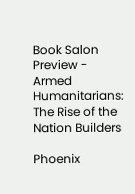Book Salon Preview - Armed Humanitarians: The Rise of the Nation Builders

Phoenix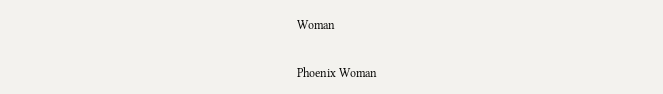Woman

Phoenix Woman